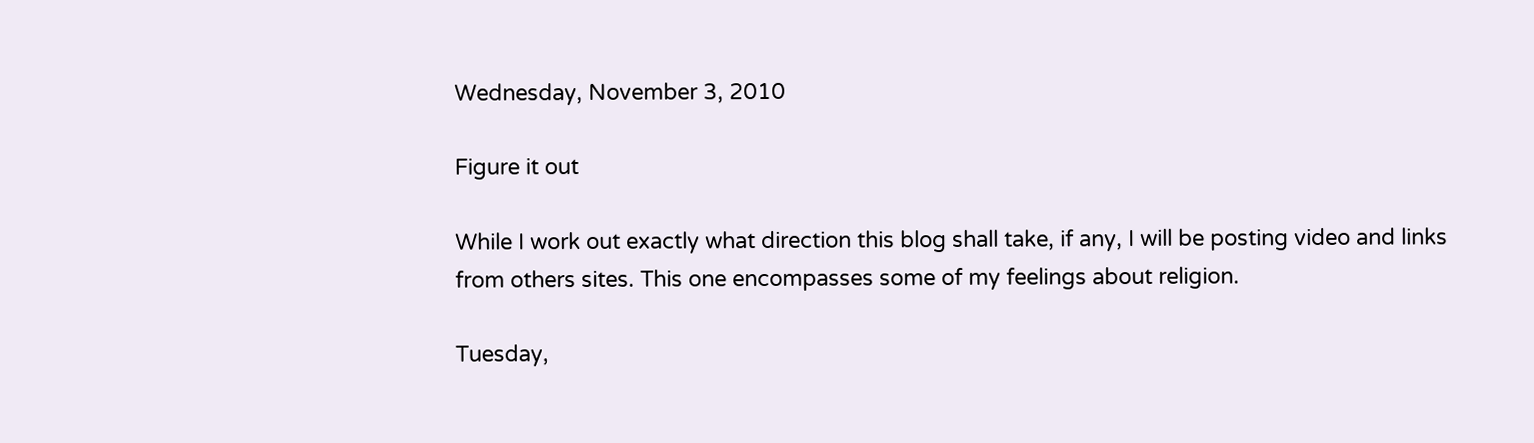Wednesday, November 3, 2010

Figure it out

While I work out exactly what direction this blog shall take, if any, I will be posting video and links from others sites. This one encompasses some of my feelings about religion.

Tuesday,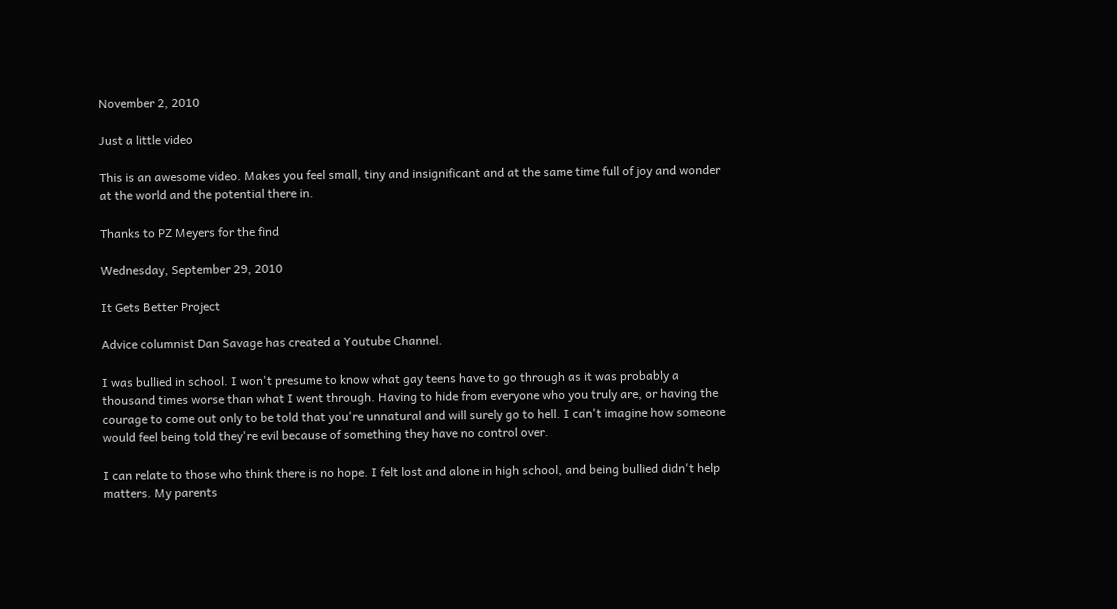November 2, 2010

Just a little video

This is an awesome video. Makes you feel small, tiny and insignificant and at the same time full of joy and wonder at the world and the potential there in.

Thanks to PZ Meyers for the find

Wednesday, September 29, 2010

It Gets Better Project

Advice columnist Dan Savage has created a Youtube Channel.

I was bullied in school. I won't presume to know what gay teens have to go through as it was probably a thousand times worse than what I went through. Having to hide from everyone who you truly are, or having the courage to come out only to be told that you're unnatural and will surely go to hell. I can't imagine how someone would feel being told they're evil because of something they have no control over.

I can relate to those who think there is no hope. I felt lost and alone in high school, and being bullied didn't help matters. My parents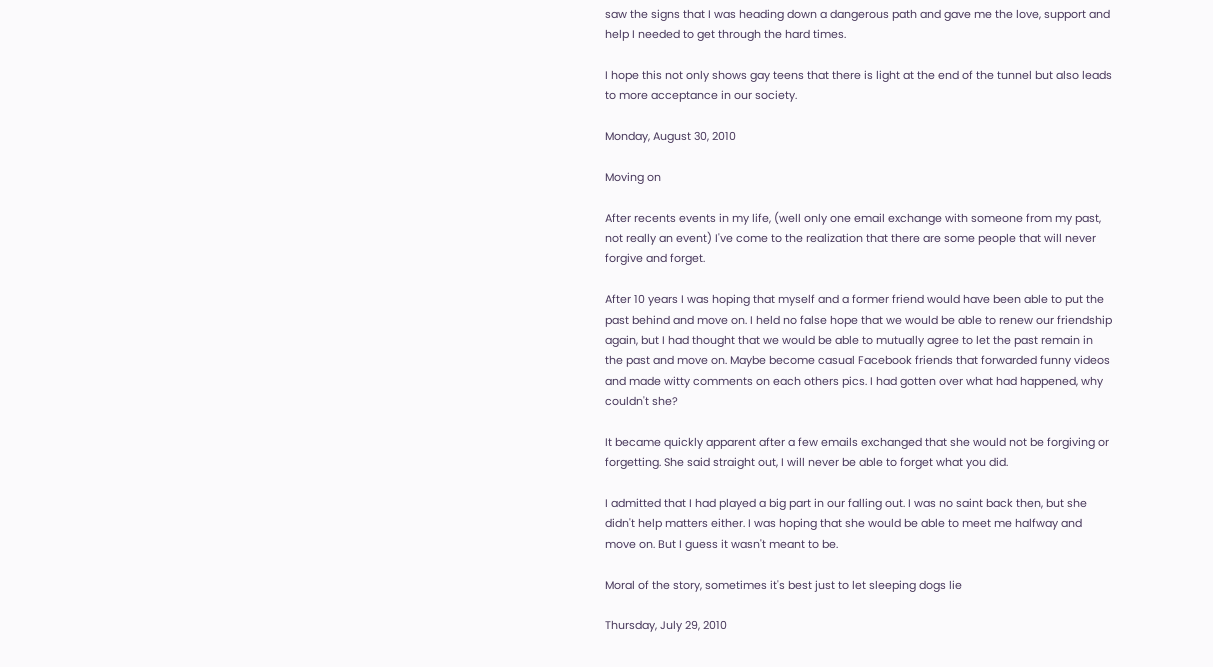saw the signs that I was heading down a dangerous path and gave me the love, support and help I needed to get through the hard times.

I hope this not only shows gay teens that there is light at the end of the tunnel but also leads to more acceptance in our society.

Monday, August 30, 2010

Moving on

After recents events in my life, (well only one email exchange with someone from my past, not really an event) I've come to the realization that there are some people that will never forgive and forget.

After 10 years I was hoping that myself and a former friend would have been able to put the past behind and move on. I held no false hope that we would be able to renew our friendship again, but I had thought that we would be able to mutually agree to let the past remain in the past and move on. Maybe become casual Facebook friends that forwarded funny videos and made witty comments on each others pics. I had gotten over what had happened, why couldn't she?

It became quickly apparent after a few emails exchanged that she would not be forgiving or forgetting. She said straight out, I will never be able to forget what you did.

I admitted that I had played a big part in our falling out. I was no saint back then, but she didn't help matters either. I was hoping that she would be able to meet me halfway and move on. But I guess it wasn't meant to be.

Moral of the story, sometimes it's best just to let sleeping dogs lie

Thursday, July 29, 2010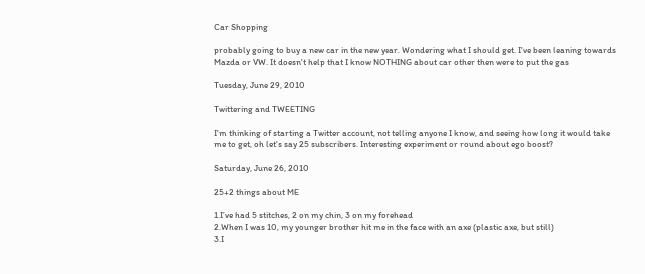Car Shopping

probably going to buy a new car in the new year. Wondering what I should get. I've been leaning towards Mazda or VW. It doesn't help that I know NOTHING about car other then were to put the gas

Tuesday, June 29, 2010

Twittering and TWEETING

I'm thinking of starting a Twitter account, not telling anyone I know, and seeing how long it would take me to get, oh let's say 25 subscribers. Interesting experiment or round about ego boost?

Saturday, June 26, 2010

25+2 things about ME

1.I’ve had 5 stitches, 2 on my chin, 3 on my forehead
2.When I was 10, my younger brother hit me in the face with an axe (plastic axe, but still)
3.I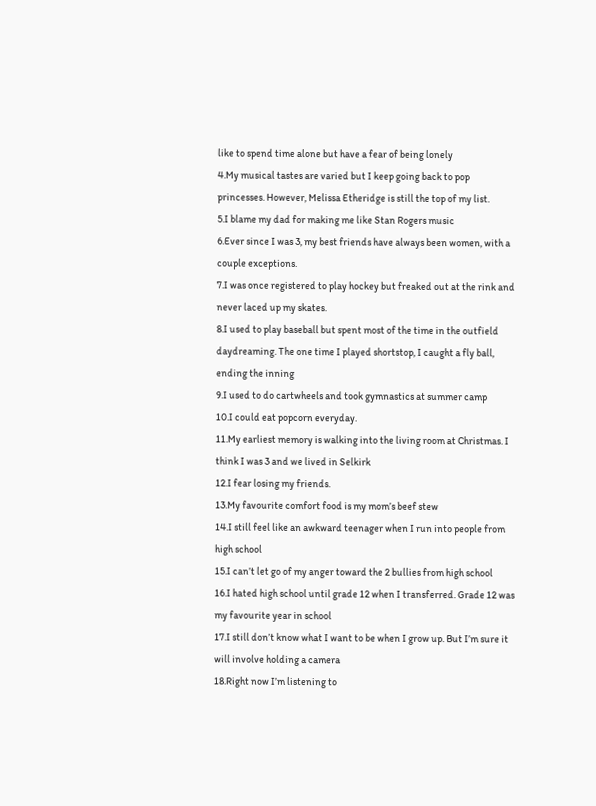like to spend time alone but have a fear of being lonely
4.My musical tastes are varied but I keep going back to pop princesses. However, Melissa Etheridge is still the top of my list.
5.I blame my dad for making me like Stan Rogers music
6.Ever since I was 3, my best friends have always been women, with a couple exceptions.
7.I was once registered to play hockey but freaked out at the rink and never laced up my skates.
8.I used to play baseball but spent most of the time in the outfield daydreaming. The one time I played shortstop, I caught a fly ball, ending the inning
9.I used to do cartwheels and took gymnastics at summer camp
10.I could eat popcorn everyday.
11.My earliest memory is walking into the living room at Christmas. I think I was 3 and we lived in Selkirk
12.I fear losing my friends.
13.My favourite comfort food is my mom’s beef stew
14.I still feel like an awkward teenager when I run into people from high school
15.I can’t let go of my anger toward the 2 bullies from high school
16.I hated high school until grade 12 when I transferred. Grade 12 was my favourite year in school
17.I still don’t know what I want to be when I grow up. But I’m sure it will involve holding a camera
18.Right now I’m listening to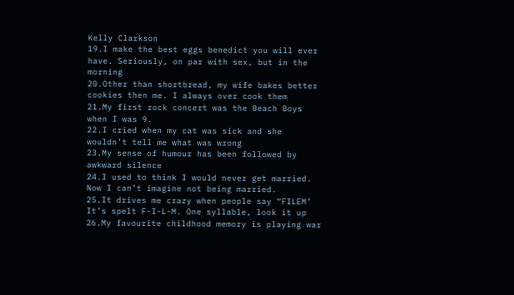Kelly Clarkson
19.I make the best eggs benedict you will ever have. Seriously, on par with sex, but in the morning
20.Other than shortbread, my wife bakes better cookies then me. I always over cook them
21.My first rock concert was the Beach Boys when I was 9.
22.I cried when my cat was sick and she wouldn’t tell me what was wrong
23.My sense of humour has been followed by awkward silence
24.I used to think I would never get married. Now I can’t imagine not being married.
25.It drives me crazy when people say “FILEM’ It’s spelt F-I-L-M. One syllable, look it up
26.My favourite childhood memory is playing war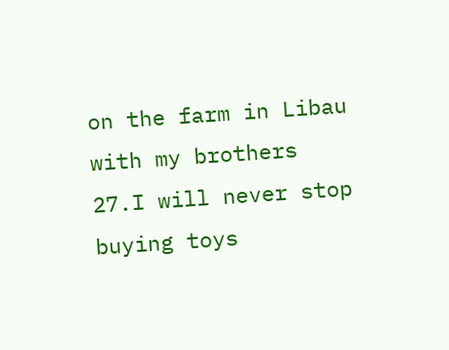on the farm in Libau with my brothers
27.I will never stop buying toys